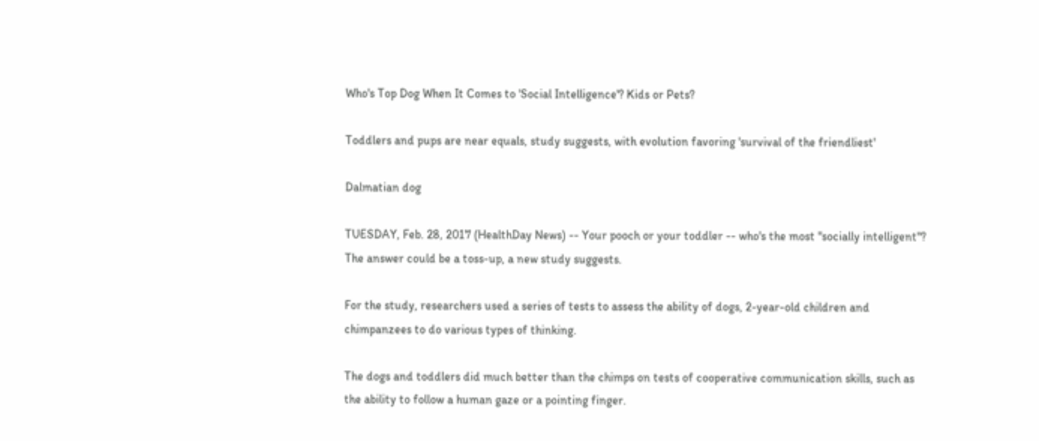Who's Top Dog When It Comes to 'Social Intelligence'? Kids or Pets?

Toddlers and pups are near equals, study suggests, with evolution favoring 'survival of the friendliest'

Dalmatian dog

TUESDAY, Feb. 28, 2017 (HealthDay News) -- Your pooch or your toddler -- who's the most "socially intelligent"? The answer could be a toss-up, a new study suggests.

For the study, researchers used a series of tests to assess the ability of dogs, 2-year-old children and chimpanzees to do various types of thinking.

The dogs and toddlers did much better than the chimps on tests of cooperative communication skills, such as the ability to follow a human gaze or a pointing finger.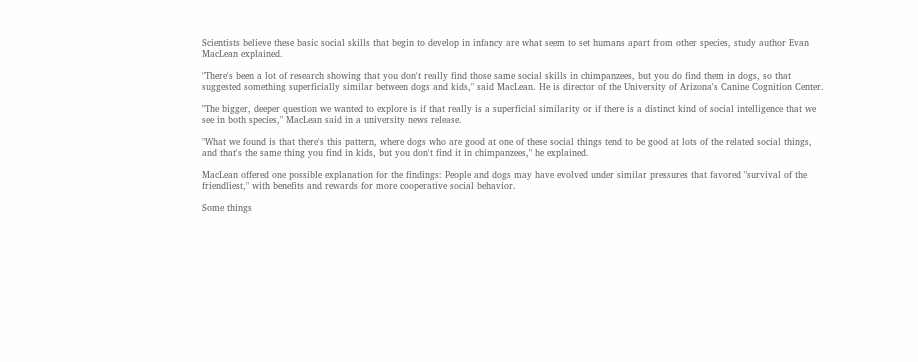Scientists believe these basic social skills that begin to develop in infancy are what seem to set humans apart from other species, study author Evan MacLean explained.

"There's been a lot of research showing that you don't really find those same social skills in chimpanzees, but you do find them in dogs, so that suggested something superficially similar between dogs and kids," said MacLean. He is director of the University of Arizona's Canine Cognition Center.

"The bigger, deeper question we wanted to explore is if that really is a superficial similarity or if there is a distinct kind of social intelligence that we see in both species," MacLean said in a university news release.

"What we found is that there's this pattern, where dogs who are good at one of these social things tend to be good at lots of the related social things, and that's the same thing you find in kids, but you don't find it in chimpanzees," he explained.

MacLean offered one possible explanation for the findings: People and dogs may have evolved under similar pressures that favored "survival of the friendliest," with benefits and rewards for more cooperative social behavior.

Some things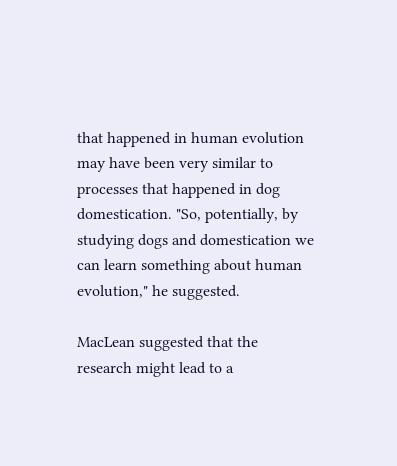that happened in human evolution may have been very similar to processes that happened in dog domestication. "So, potentially, by studying dogs and domestication we can learn something about human evolution," he suggested.

MacLean suggested that the research might lead to a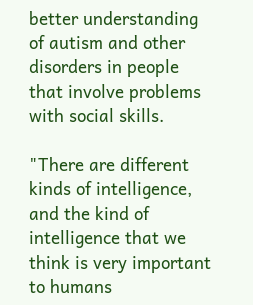better understanding of autism and other disorders in people that involve problems with social skills.

"There are different kinds of intelligence, and the kind of intelligence that we think is very important to humans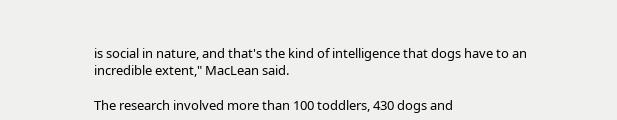is social in nature, and that's the kind of intelligence that dogs have to an incredible extent," MacLean said.

The research involved more than 100 toddlers, 430 dogs and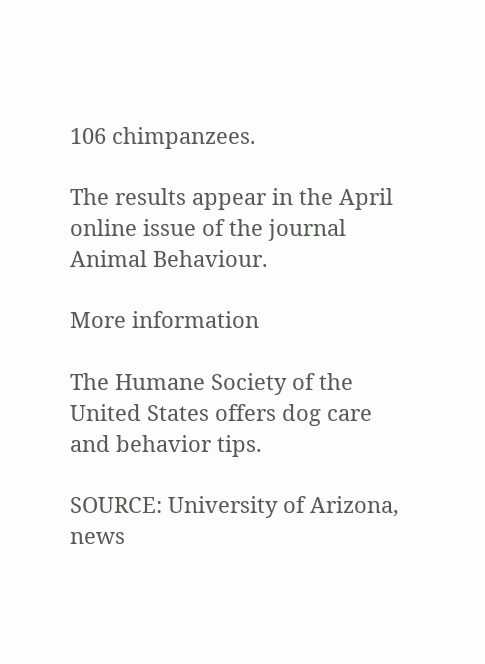106 chimpanzees.

The results appear in the April online issue of the journal Animal Behaviour.

More information

The Humane Society of the United States offers dog care and behavior tips.

SOURCE: University of Arizona, news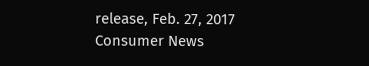release, Feb. 27, 2017
Consumer News